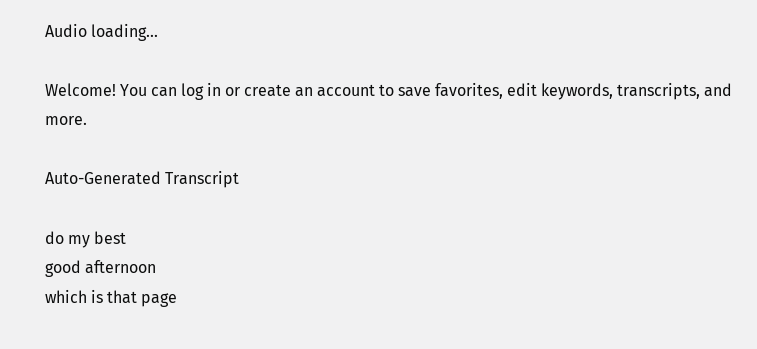Audio loading...

Welcome! You can log in or create an account to save favorites, edit keywords, transcripts, and more.

Auto-Generated Transcript

do my best
good afternoon
which is that page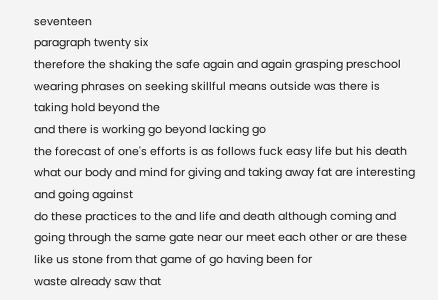seventeen
paragraph twenty six
therefore the shaking the safe again and again grasping preschool wearing phrases on seeking skillful means outside was there is taking hold beyond the
and there is working go beyond lacking go
the forecast of one's efforts is as follows fuck easy life but his death what our body and mind for giving and taking away fat are interesting and going against
do these practices to the and life and death although coming and going through the same gate near our meet each other or are these like us stone from that game of go having been for
waste already saw that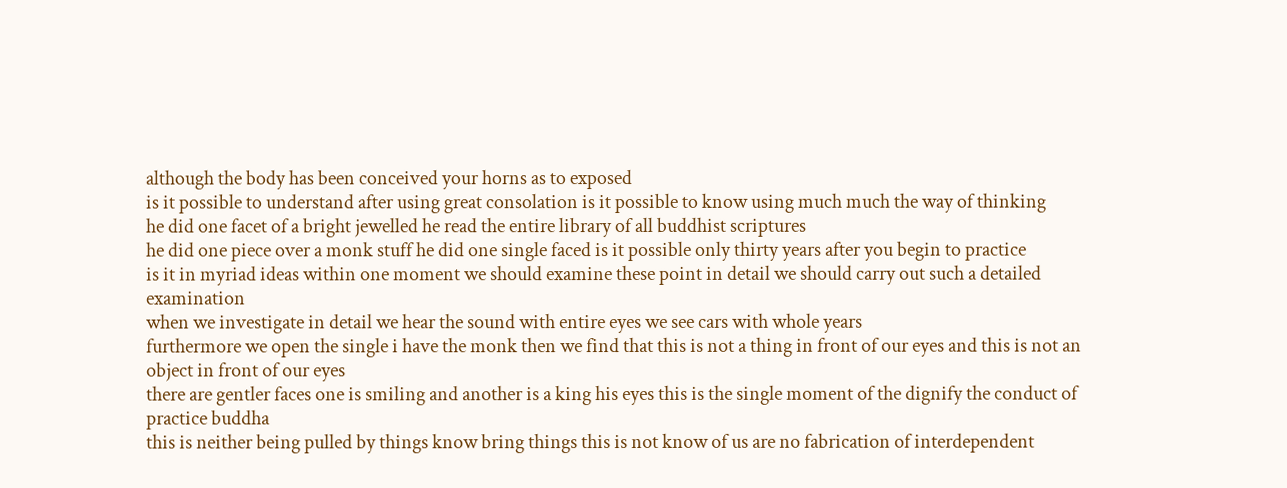although the body has been conceived your horns as to exposed
is it possible to understand after using great consolation is it possible to know using much much the way of thinking
he did one facet of a bright jewelled he read the entire library of all buddhist scriptures
he did one piece over a monk stuff he did one single faced is it possible only thirty years after you begin to practice
is it in myriad ideas within one moment we should examine these point in detail we should carry out such a detailed examination
when we investigate in detail we hear the sound with entire eyes we see cars with whole years
furthermore we open the single i have the monk then we find that this is not a thing in front of our eyes and this is not an object in front of our eyes
there are gentler faces one is smiling and another is a king his eyes this is the single moment of the dignify the conduct of practice buddha
this is neither being pulled by things know bring things this is not know of us are no fabrication of interdependent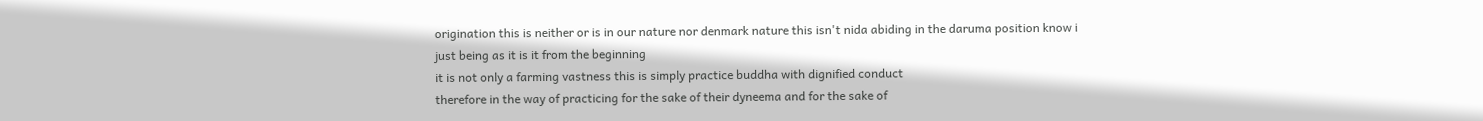origination this is neither or is in our nature nor denmark nature this isn't nida abiding in the daruma position know i
just being as it is it from the beginning
it is not only a farming vastness this is simply practice buddha with dignified conduct
therefore in the way of practicing for the sake of their dyneema and for the sake of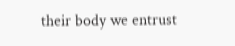their body we entrust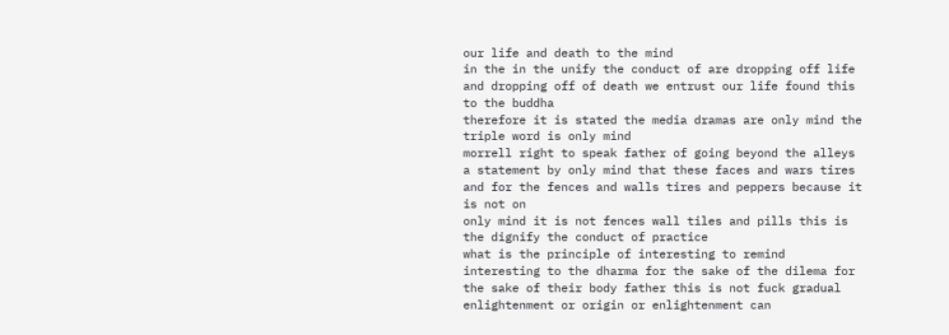our life and death to the mind
in the in the unify the conduct of are dropping off life and dropping off of death we entrust our life found this to the buddha
therefore it is stated the media dramas are only mind the triple word is only mind
morrell right to speak father of going beyond the alleys a statement by only mind that these faces and wars tires and for the fences and walls tires and peppers because it is not on
only mind it is not fences wall tiles and pills this is the dignify the conduct of practice
what is the principle of interesting to remind interesting to the dharma for the sake of the dilema for the sake of their body father this is not fuck gradual enlightenment or origin or enlightenment can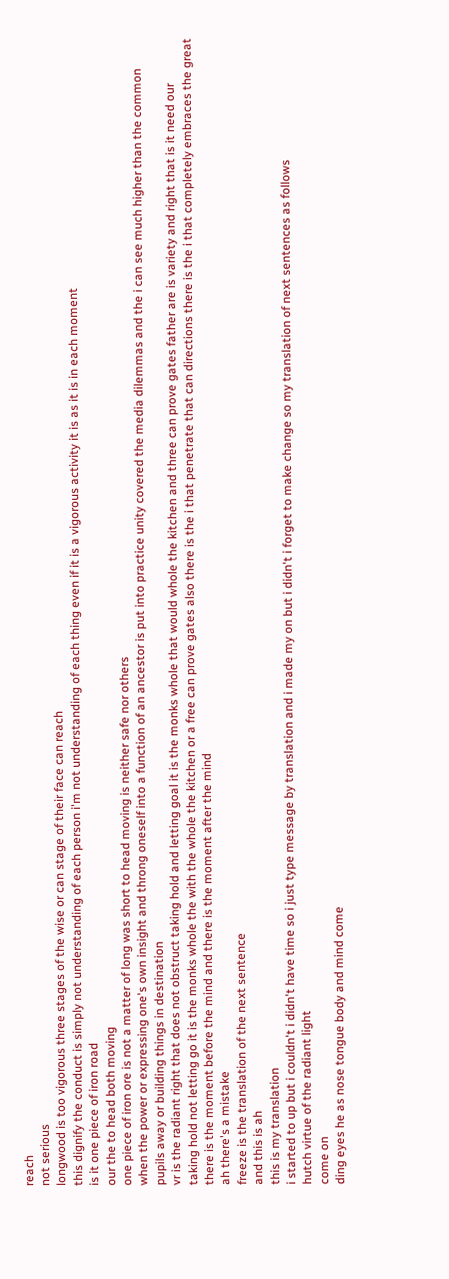reach
not serious
longwood is too vigorous three stages of the wise or can stage of their face can reach
this dignify the conduct is simply not understanding of each person i'm not understanding of each thing even if it is a vigorous activity it is as it is in each moment
is it one piece of iron road
our the to head both moving
one piece of iron ore is not a matter of long was short to head moving is neither safe nor others
when the power or expressing one's own insight and throng oneself into a function of an ancestor is put into practice unity covered the media dilemmas and the i can see much higher than the common
pupils away or building things in destination
vr is the radiant right that does not obstruct taking hold and letting goal it is the monks whole that would whole the kitchen and three can prove gates father are is variety and right that is it need our
taking hold not letting go it is the monks whole the with the whole the kitchen or a free can prove gates also there is the i that penetrate that can directions there is the i that completely embraces the great
there is the moment before the mind and there is the moment after the mind
ah there's a mistake
freeze is the translation of the next sentence
and this is ah
this is my translation
i started to up but i couldn't i didn't have time so i just type message by translation and i made my on but i didn't i forget to make change so my translation of next sentences as follows
hutch virtue of the radiant light
come on
ding eyes he as nose tongue body and mind come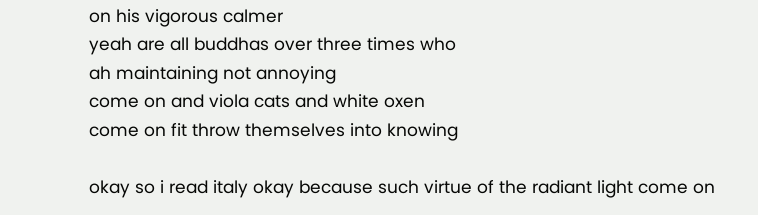on his vigorous calmer
yeah are all buddhas over three times who
ah maintaining not annoying
come on and viola cats and white oxen
come on fit throw themselves into knowing

okay so i read italy okay because such virtue of the radiant light come on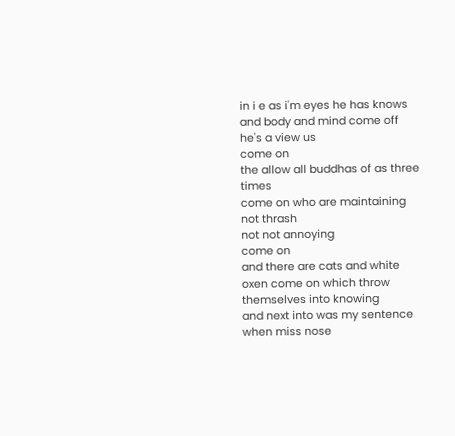in i e as i'm eyes he has knows
and body and mind come off
he's a view us
come on
the allow all buddhas of as three times
come on who are maintaining not thrash
not not annoying
come on
and there are cats and white oxen come on which throw themselves into knowing
and next into was my sentence when miss nose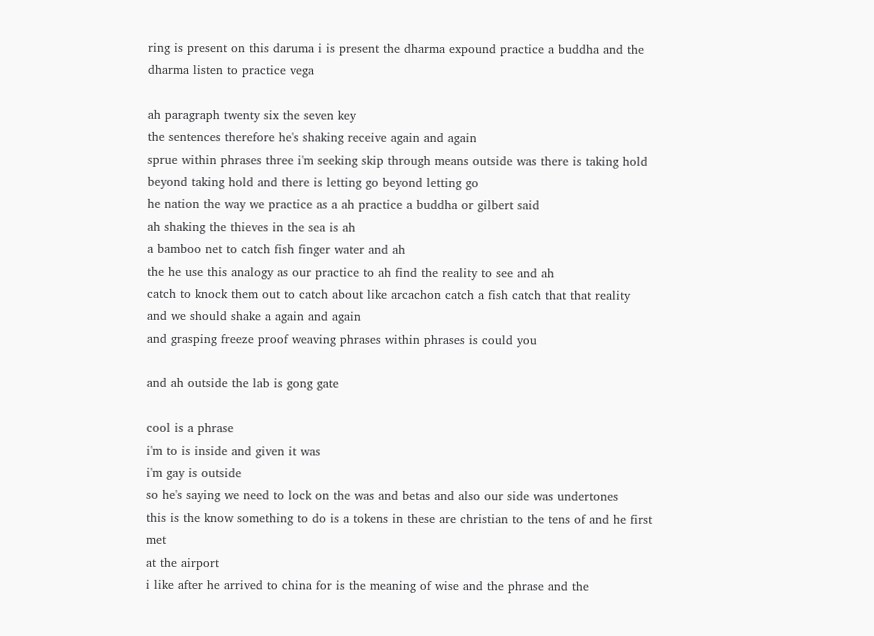ring is present on this daruma i is present the dharma expound practice a buddha and the dharma listen to practice vega

ah paragraph twenty six the seven key
the sentences therefore he's shaking receive again and again
sprue within phrases three i'm seeking skip through means outside was there is taking hold beyond taking hold and there is letting go beyond letting go
he nation the way we practice as a ah practice a buddha or gilbert said
ah shaking the thieves in the sea is ah
a bamboo net to catch fish finger water and ah
the he use this analogy as our practice to ah find the reality to see and ah
catch to knock them out to catch about like arcachon catch a fish catch that that reality
and we should shake a again and again
and grasping freeze proof weaving phrases within phrases is could you

and ah outside the lab is gong gate

cool is a phrase
i'm to is inside and given it was
i'm gay is outside
so he's saying we need to lock on the was and betas and also our side was undertones
this is the know something to do is a tokens in these are christian to the tens of and he first met
at the airport
i like after he arrived to china for is the meaning of wise and the phrase and the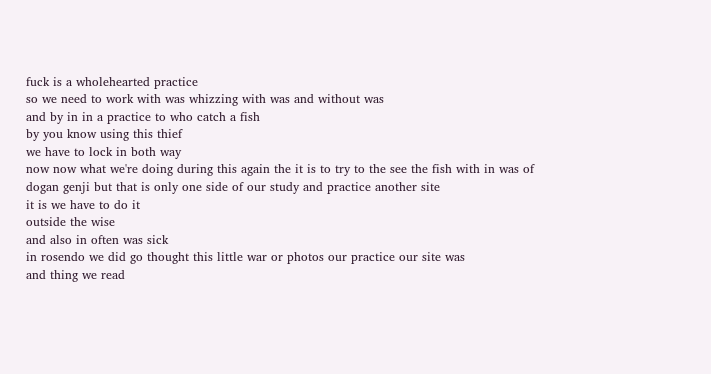fuck is a wholehearted practice
so we need to work with was whizzing with was and without was
and by in in a practice to who catch a fish
by you know using this thief
we have to lock in both way
now now what we're doing during this again the it is to try to the see the fish with in was of dogan genji but that is only one side of our study and practice another site
it is we have to do it
outside the wise
and also in often was sick
in rosendo we did go thought this little war or photos our practice our site was
and thing we read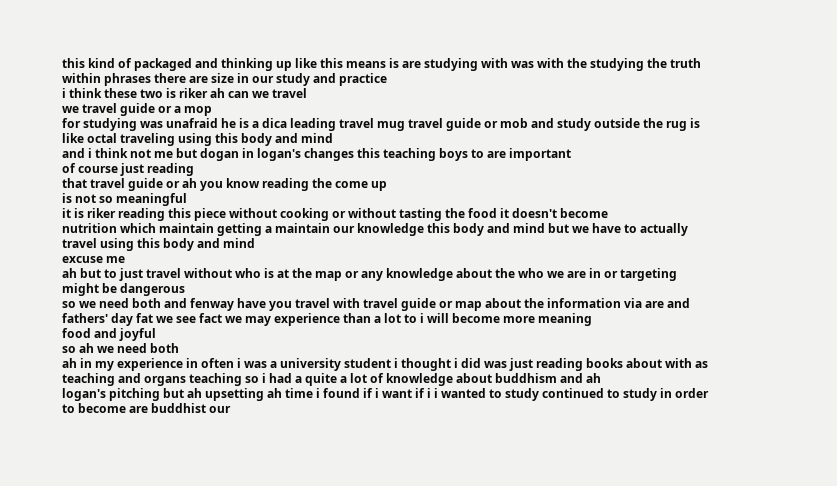this kind of packaged and thinking up like this means is are studying with was with the studying the truth within phrases there are size in our study and practice
i think these two is riker ah can we travel
we travel guide or a mop
for studying was unafraid he is a dica leading travel mug travel guide or mob and study outside the rug is like octal traveling using this body and mind
and i think not me but dogan in logan's changes this teaching boys to are important
of course just reading
that travel guide or ah you know reading the come up
is not so meaningful
it is riker reading this piece without cooking or without tasting the food it doesn't become
nutrition which maintain getting a maintain our knowledge this body and mind but we have to actually travel using this body and mind
excuse me
ah but to just travel without who is at the map or any knowledge about the who we are in or targeting might be dangerous
so we need both and fenway have you travel with travel guide or map about the information via are and fathers' day fat we see fact we may experience than a lot to i will become more meaning
food and joyful
so ah we need both
ah in my experience in often i was a university student i thought i did was just reading books about with as teaching and organs teaching so i had a quite a lot of knowledge about buddhism and ah
logan's pitching but ah upsetting ah time i found if i want if i i wanted to study continued to study in order to become are buddhist our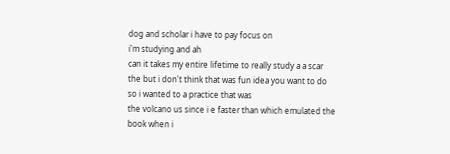dog and scholar i have to pay focus on
i'm studying and ah
can it takes my entire lifetime to really study a a scar
the but i don't think that was fun idea you want to do so i wanted to a practice that was
the volcano us since i e faster than which emulated the book when i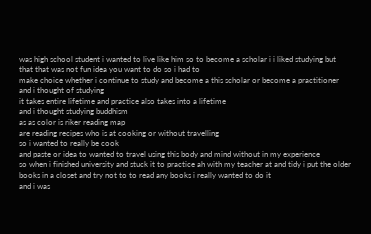was high school student i wanted to live like him so to become a scholar i i liked studying but that that was not fun idea you want to do so i had to
make choice whether i continue to study and become a this scholar or become a practitioner and i thought of studying
it takes entire lifetime and practice also takes into a lifetime
and i thought studying buddhism
as as color is riker reading map
are reading recipes who is at cooking or without travelling
so i wanted to really be cook
and paste or idea to wanted to travel using this body and mind without in my experience
so when i finished university and stuck it to practice ah with my teacher at and tidy i put the older books in a closet and try not to to read any books i really wanted to do it
and i was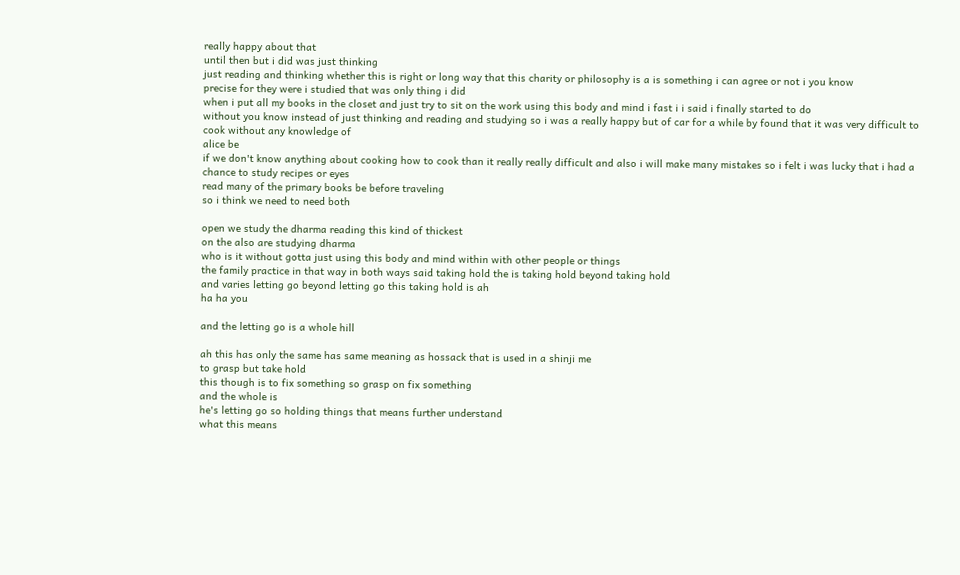really happy about that
until then but i did was just thinking
just reading and thinking whether this is right or long way that this charity or philosophy is a is something i can agree or not i you know
precise for they were i studied that was only thing i did
when i put all my books in the closet and just try to sit on the work using this body and mind i fast i i said i finally started to do
without you know instead of just thinking and reading and studying so i was a really happy but of car for a while by found that it was very difficult to cook without any knowledge of
alice be
if we don't know anything about cooking how to cook than it really really difficult and also i will make many mistakes so i felt i was lucky that i had a chance to study recipes or eyes
read many of the primary books be before traveling
so i think we need to need both

open we study the dharma reading this kind of thickest
on the also are studying dharma
who is it without gotta just using this body and mind within with other people or things
the family practice in that way in both ways said taking hold the is taking hold beyond taking hold
and varies letting go beyond letting go this taking hold is ah
ha ha you

and the letting go is a whole hill

ah this has only the same has same meaning as hossack that is used in a shinji me
to grasp but take hold
this though is to fix something so grasp on fix something
and the whole is
he's letting go so holding things that means further understand
what this means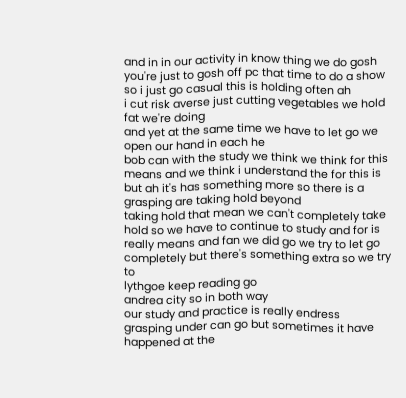and in in our activity in know thing we do gosh you're just to gosh off pc that time to do a show so i just go casual this is holding often ah
i cut risk averse just cutting vegetables we hold fat we're doing
and yet at the same time we have to let go we open our hand in each he
bob can with the study we think we think for this means and we think i understand the for this is but ah it's has something more so there is a grasping are taking hold beyond
taking hold that mean we can't completely take hold so we have to continue to study and for is really means and fan we did go we try to let go completely but there's something extra so we try to
lythgoe keep reading go
andrea city so in both way
our study and practice is really endress
grasping under can go but sometimes it have happened at the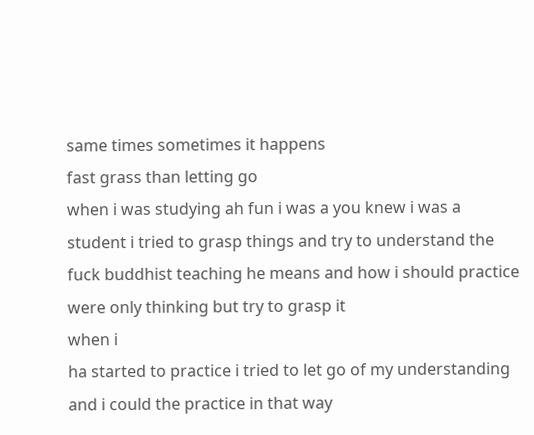same times sometimes it happens
fast grass than letting go
when i was studying ah fun i was a you knew i was a student i tried to grasp things and try to understand the fuck buddhist teaching he means and how i should practice were only thinking but try to grasp it
when i
ha started to practice i tried to let go of my understanding
and i could the practice in that way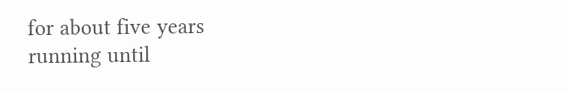for about five years
running until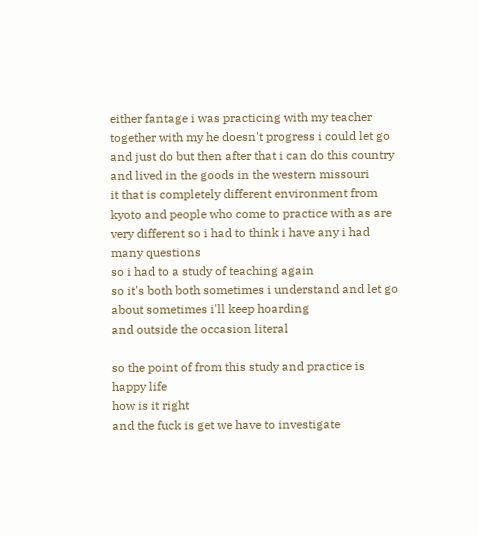either fantage i was practicing with my teacher together with my he doesn't progress i could let go and just do but then after that i can do this country and lived in the goods in the western missouri
it that is completely different environment from kyoto and people who come to practice with as are very different so i had to think i have any i had many questions
so i had to a study of teaching again
so it's both both sometimes i understand and let go
about sometimes i'll keep hoarding
and outside the occasion literal

so the point of from this study and practice is
happy life
how is it right
and the fuck is get we have to investigate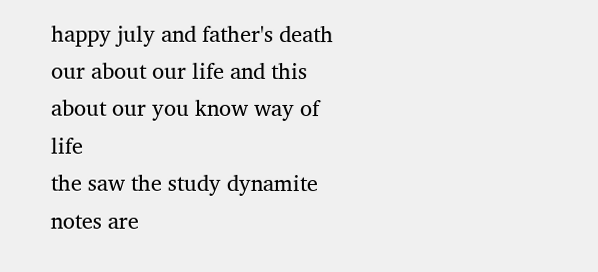happy july and father's death
our about our life and this about our you know way of life
the saw the study dynamite notes are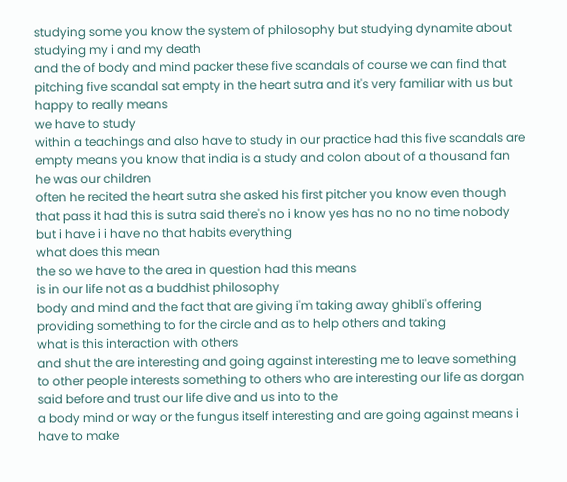studying some you know the system of philosophy but studying dynamite about studying my i and my death
and the of body and mind packer these five scandals of course we can find that pitching five scandal sat empty in the heart sutra and it's very familiar with us but happy to really means
we have to study
within a teachings and also have to study in our practice had this five scandals are empty means you know that india is a study and colon about of a thousand fan he was our children
often he recited the heart sutra she asked his first pitcher you know even though that pass it had this is sutra said there's no i know yes has no no no time nobody but i have i i have no that habits everything
what does this mean
the so we have to the area in question had this means
is in our life not as a buddhist philosophy
body and mind and the fact that are giving i'm taking away ghibli's offering providing something to for the circle and as to help others and taking
what is this interaction with others
and shut the are interesting and going against interesting me to leave something to other people interests something to others who are interesting our life as dorgan said before and trust our life dive and us into to the
a body mind or way or the fungus itself interesting and are going against means i have to make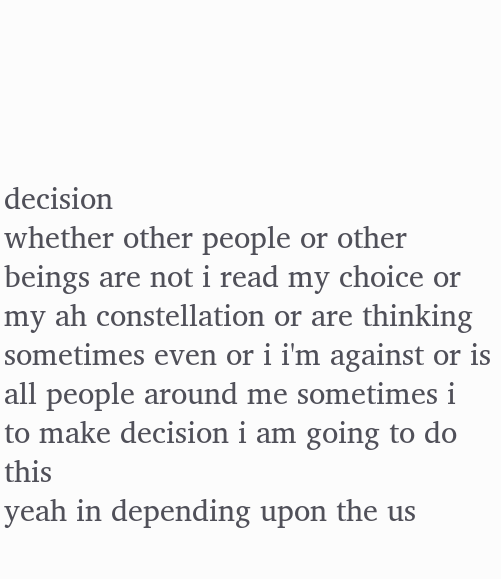decision
whether other people or other beings are not i read my choice or my ah constellation or are thinking sometimes even or i i'm against or is all people around me sometimes i
to make decision i am going to do this
yeah in depending upon the us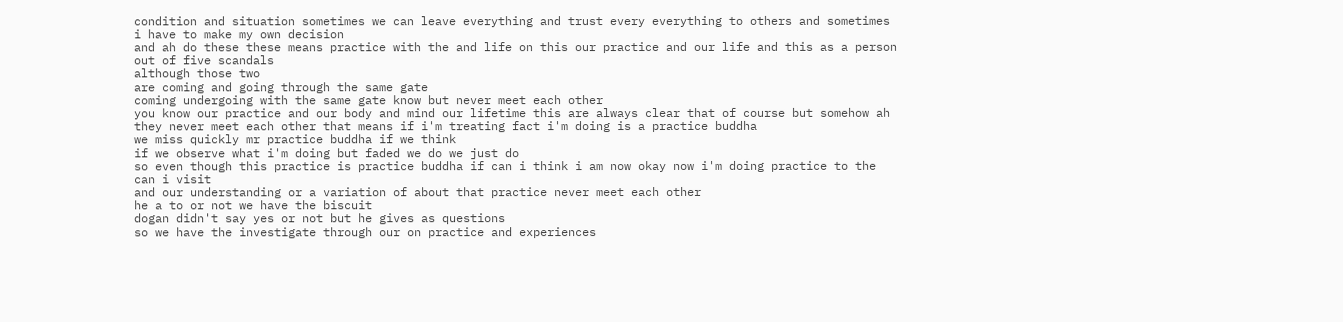condition and situation sometimes we can leave everything and trust every everything to others and sometimes i have to make my own decision
and ah do these these means practice with the and life on this our practice and our life and this as a person out of five scandals
although those two
are coming and going through the same gate
coming undergoing with the same gate know but never meet each other
you know our practice and our body and mind our lifetime this are always clear that of course but somehow ah they never meet each other that means if i'm treating fact i'm doing is a practice buddha
we miss quickly mr practice buddha if we think
if we observe what i'm doing but faded we do we just do
so even though this practice is practice buddha if can i think i am now okay now i'm doing practice to the can i visit
and our understanding or a variation of about that practice never meet each other
he a to or not we have the biscuit
dogan didn't say yes or not but he gives as questions
so we have the investigate through our on practice and experiences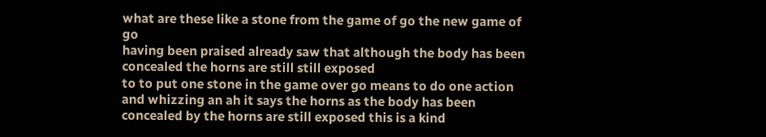what are these like a stone from the game of go the new game of go
having been praised already saw that although the body has been concealed the horns are still still exposed
to to put one stone in the game over go means to do one action
and whizzing an ah it says the horns as the body has been concealed by the horns are still exposed this is a kind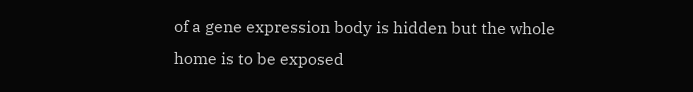of a gene expression body is hidden but the whole
home is to be exposed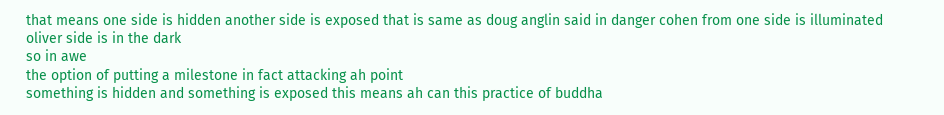that means one side is hidden another side is exposed that is same as doug anglin said in danger cohen from one side is illuminated oliver side is in the dark
so in awe
the option of putting a milestone in fact attacking ah point
something is hidden and something is exposed this means ah can this practice of buddha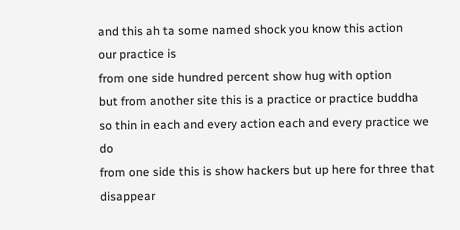and this ah ta some named shock you know this action
our practice is
from one side hundred percent show hug with option
but from another site this is a practice or practice buddha
so thin in each and every action each and every practice we do
from one side this is show hackers but up here for three that disappear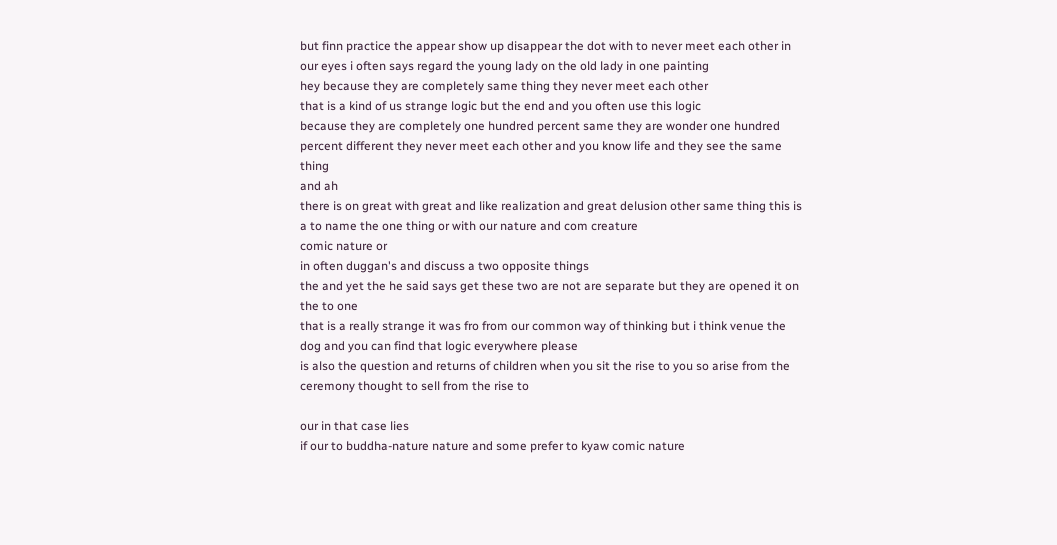but finn practice the appear show up disappear the dot with to never meet each other in our eyes i often says regard the young lady on the old lady in one painting
hey because they are completely same thing they never meet each other
that is a kind of us strange logic but the end and you often use this logic
because they are completely one hundred percent same they are wonder one hundred percent different they never meet each other and you know life and they see the same thing
and ah
there is on great with great and like realization and great delusion other same thing this is a to name the one thing or with our nature and com creature
comic nature or
in often duggan's and discuss a two opposite things
the and yet the he said says get these two are not are separate but they are opened it on the to one
that is a really strange it was fro from our common way of thinking but i think venue the dog and you can find that logic everywhere please
is also the question and returns of children when you sit the rise to you so arise from the ceremony thought to sell from the rise to

our in that case lies
if our to buddha-nature nature and some prefer to kyaw comic nature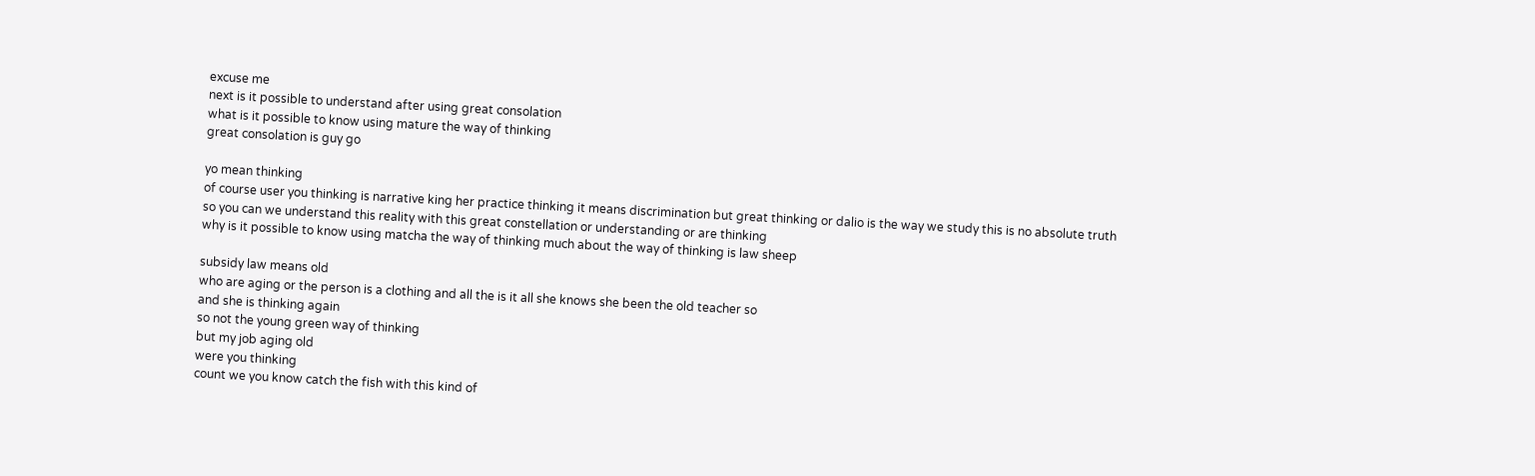excuse me
next is it possible to understand after using great consolation
what is it possible to know using mature the way of thinking
great consolation is guy go

yo mean thinking
of course user you thinking is narrative king her practice thinking it means discrimination but great thinking or dalio is the way we study this is no absolute truth
so you can we understand this reality with this great constellation or understanding or are thinking
why is it possible to know using matcha the way of thinking much about the way of thinking is law sheep

subsidy law means old
who are aging or the person is a clothing and all the is it all she knows she been the old teacher so
and she is thinking again
so not the young green way of thinking
but my job aging old
were you thinking
count we you know catch the fish with this kind of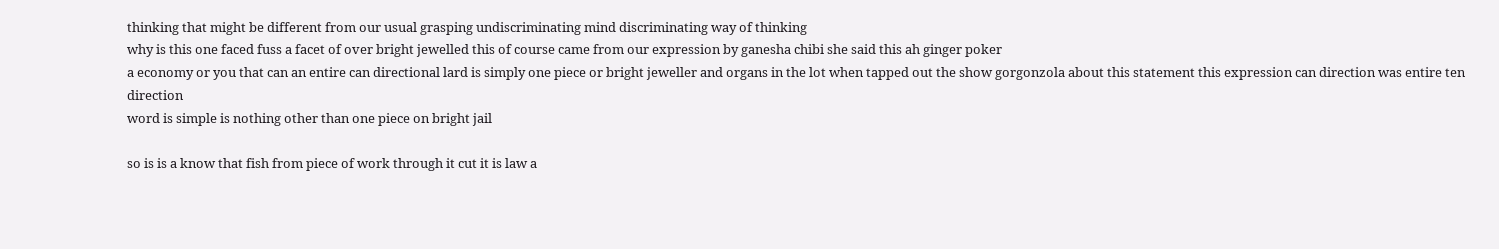thinking that might be different from our usual grasping undiscriminating mind discriminating way of thinking
why is this one faced fuss a facet of over bright jewelled this of course came from our expression by ganesha chibi she said this ah ginger poker
a economy or you that can an entire can directional lard is simply one piece or bright jeweller and organs in the lot when tapped out the show gorgonzola about this statement this expression can direction was entire ten direction
word is simple is nothing other than one piece on bright jail

so is is a know that fish from piece of work through it cut it is law a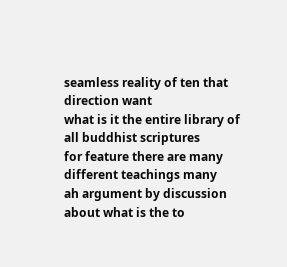seamless reality of ten that direction want
what is it the entire library of all buddhist scriptures
for feature there are many different teachings many
ah argument by discussion about what is the to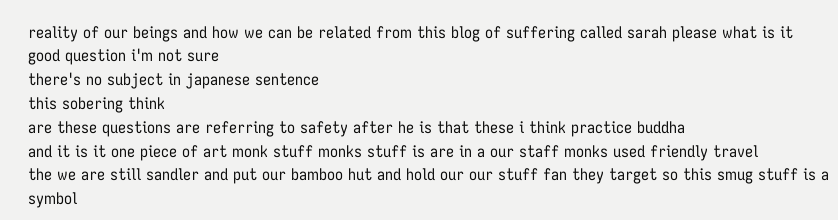reality of our beings and how we can be related from this blog of suffering called sarah please what is it
good question i'm not sure
there's no subject in japanese sentence
this sobering think
are these questions are referring to safety after he is that these i think practice buddha
and it is it one piece of art monk stuff monks stuff is are in a our staff monks used friendly travel
the we are still sandler and put our bamboo hut and hold our our stuff fan they target so this smug stuff is a symbol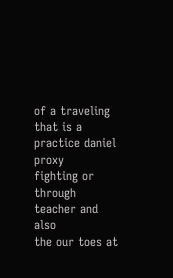of a traveling that is a practice daniel proxy
fighting or through teacher and also
the our toes at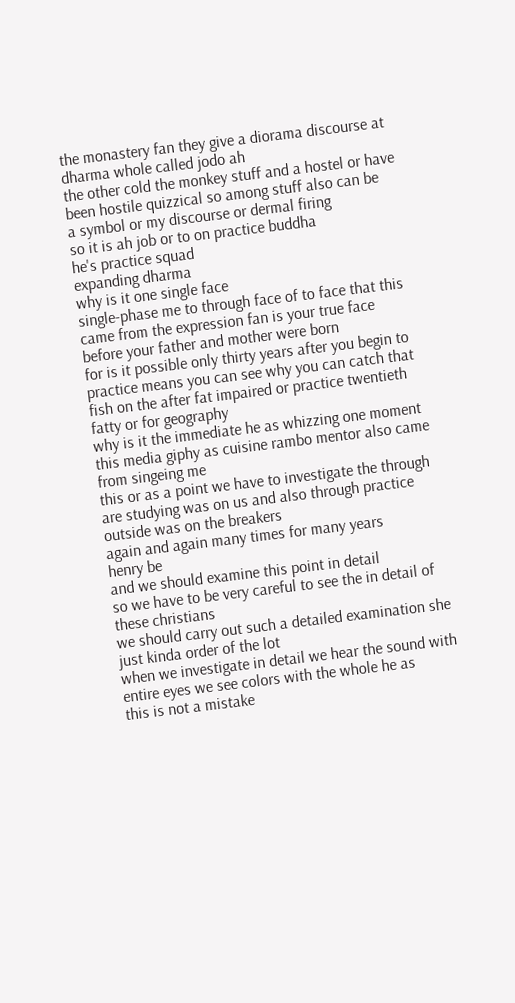the monastery fan they give a diorama discourse at dharma whole called jodo ah
the other cold the monkey stuff and a hostel or have been hostile quizzical so among stuff also can be
a symbol or my discourse or dermal firing
so it is ah job or to on practice buddha
he's practice squad
expanding dharma
why is it one single face
single-phase me to through face of to face that this came from the expression fan is your true face before your father and mother were born
for is it possible only thirty years after you begin to practice means you can see why you can catch that fish on the after fat impaired or practice twentieth fatty or for geography
why is it the immediate he as whizzing one moment this media giphy as cuisine rambo mentor also came from singeing me
this or as a point we have to investigate the through are studying was on us and also through practice outside was on the breakers
again and again many times for many years
henry be
and we should examine this point in detail
so we have to be very careful to see the in detail of these christians
we should carry out such a detailed examination she just kinda order of the lot
when we investigate in detail we hear the sound with entire eyes we see colors with the whole he as
this is not a mistake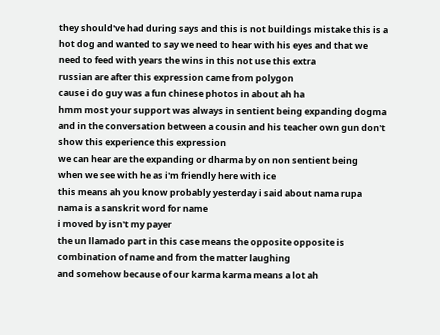they should've had during says and this is not buildings mistake this is a hot dog and wanted to say we need to hear with his eyes and that we need to feed with years the wins in this not use this extra
russian are after this expression came from polygon
cause i do guy was a fun chinese photos in about ah ha
hmm most your support was always in sentient being expanding dogma
and in the conversation between a cousin and his teacher own gun don't show this experience this expression
we can hear are the expanding or dharma by on non sentient being
when we see with he as i'm friendly here with ice
this means ah you know probably yesterday i said about nama rupa
nama is a sanskrit word for name
i moved by isn't my payer
the un llamado part in this case means the opposite opposite is combination of name and from the matter laughing
and somehow because of our karma karma means a lot ah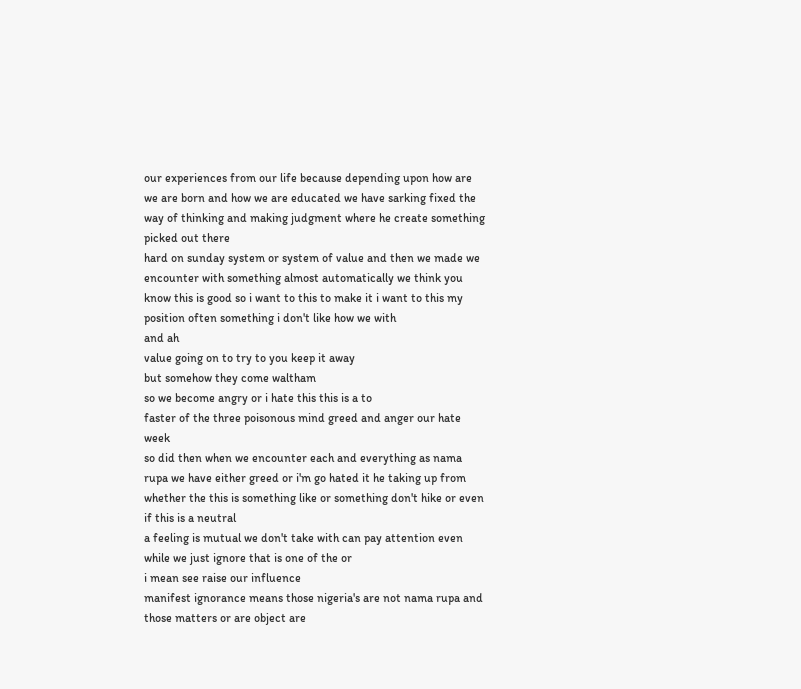our experiences from our life because depending upon how are we are born and how we are educated we have sarking fixed the way of thinking and making judgment where he create something picked out there
hard on sunday system or system of value and then we made we encounter with something almost automatically we think you know this is good so i want to this to make it i want to this my position often something i don't like how we with
and ah
value going on to try to you keep it away
but somehow they come waltham
so we become angry or i hate this this is a to
faster of the three poisonous mind greed and anger our hate week
so did then when we encounter each and everything as nama rupa we have either greed or i'm go hated it he taking up from whether the this is something like or something don't hike or even
if this is a neutral
a feeling is mutual we don't take with can pay attention even while we just ignore that is one of the or
i mean see raise our influence
manifest ignorance means those nigeria's are not nama rupa and those matters or are object are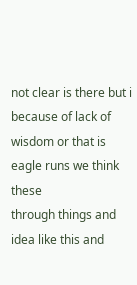not clear is there but i because of lack of wisdom or that is eagle runs we think these
through things and idea like this and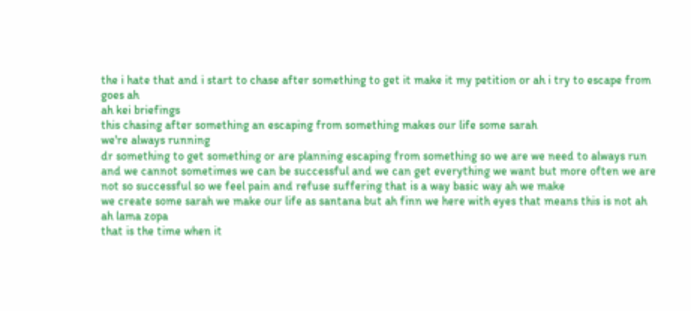the i hate that and i start to chase after something to get it make it my petition or ah i try to escape from goes ah
ah kei briefings
this chasing after something an escaping from something makes our life some sarah
we're always running
dr something to get something or are planning escaping from something so we are we need to always run
and we cannot sometimes we can be successful and we can get everything we want but more often we are not so successful so we feel pain and refuse suffering that is a way basic way ah we make
we create some sarah we make our life as santana but ah finn we here with eyes that means this is not ah
ah lama zopa
that is the time when it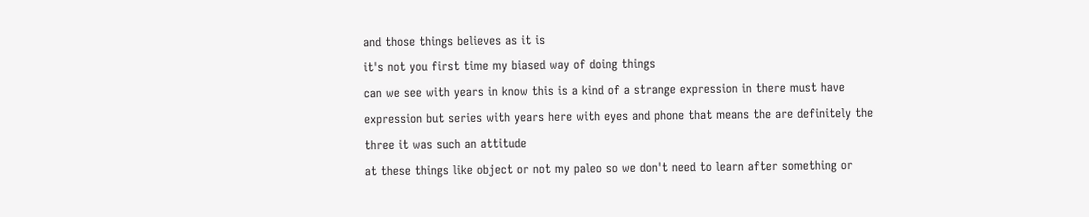and those things believes as it is
it's not you first time my biased way of doing things
can we see with years in know this is a kind of a strange expression in there must have expression but series with years here with eyes and phone that means the are definitely the three it was such an attitude
at these things like object or not my paleo so we don't need to learn after something or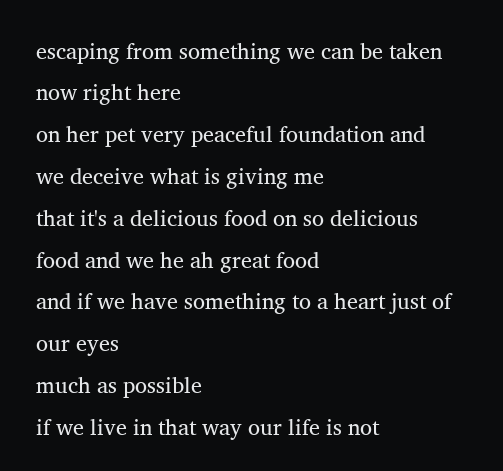escaping from something we can be taken now right here
on her pet very peaceful foundation and we deceive what is giving me
that it's a delicious food on so delicious food and we he ah great food
and if we have something to a heart just of our eyes
much as possible
if we live in that way our life is not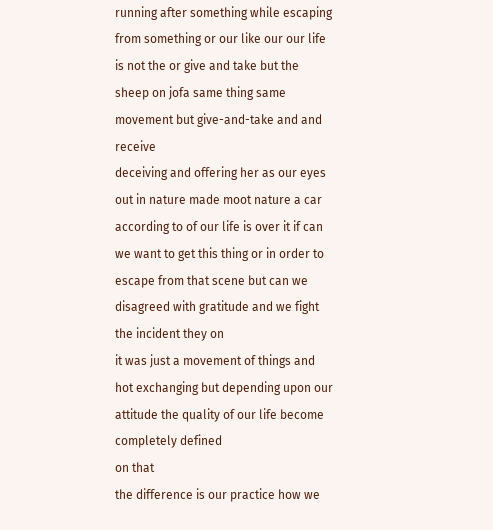running after something while escaping from something or our like our our life is not the or give and take but the sheep on jofa same thing same movement but give-and-take and and receive
deceiving and offering her as our eyes out in nature made moot nature a car
according to of our life is over it if can we want to get this thing or in order to escape from that scene but can we disagreed with gratitude and we fight
the incident they on
it was just a movement of things and hot exchanging but depending upon our attitude the quality of our life become completely defined
on that
the difference is our practice how we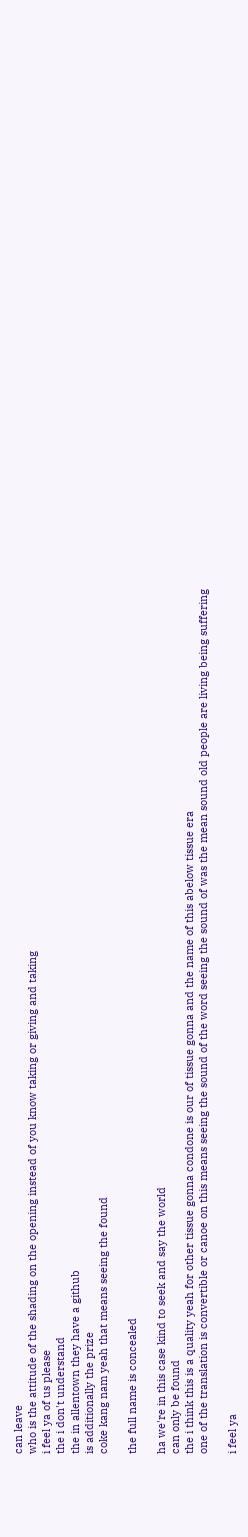can leave
who is the attitude of the shading on the opening instead of you know taking or giving and taking
i feel ya of us please
the i don't understand
the in allentown they have a github
is additionally the prize
coke kang nam yeah that means seeing the found

the full name is concealed

ha we're in this case kind to seek and say the world
can only be found
the i think this is a quality yeah for other tissue gonna condone is our of tissue gonna and the name of this abelow tissue era
one of the translation is convertible or canoe on this means seeing the sound of the word seeing the sound of was the mean sound old people are living being suffering

i feel ya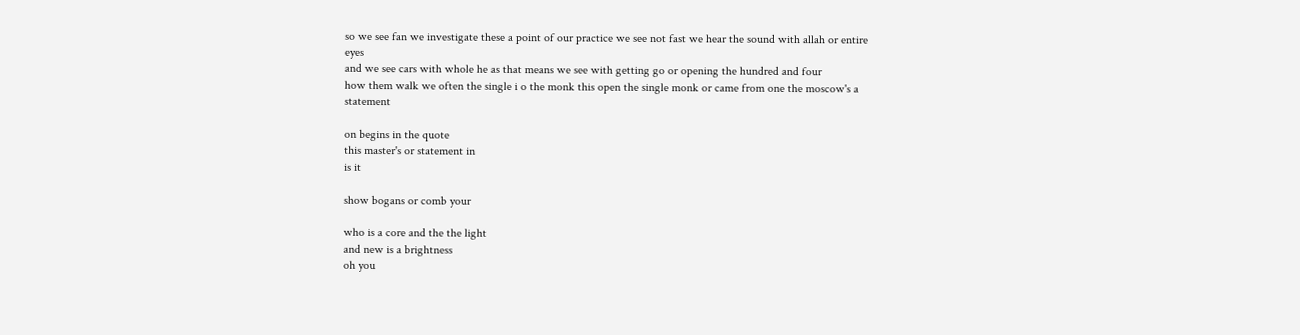so we see fan we investigate these a point of our practice we see not fast we hear the sound with allah or entire eyes
and we see cars with whole he as that means we see with getting go or opening the hundred and four
how them walk we often the single i o the monk this open the single monk or came from one the moscow's a statement

on begins in the quote
this master's or statement in
is it

show bogans or comb your

who is a core and the the light
and new is a brightness
oh you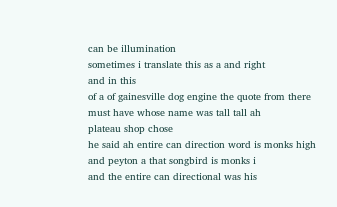can be illumination
sometimes i translate this as a and right
and in this
of a of gainesville dog engine the quote from there must have whose name was tall tall ah
plateau shop chose
he said ah entire can direction word is monks high and peyton a that songbird is monks i
and the entire can directional was his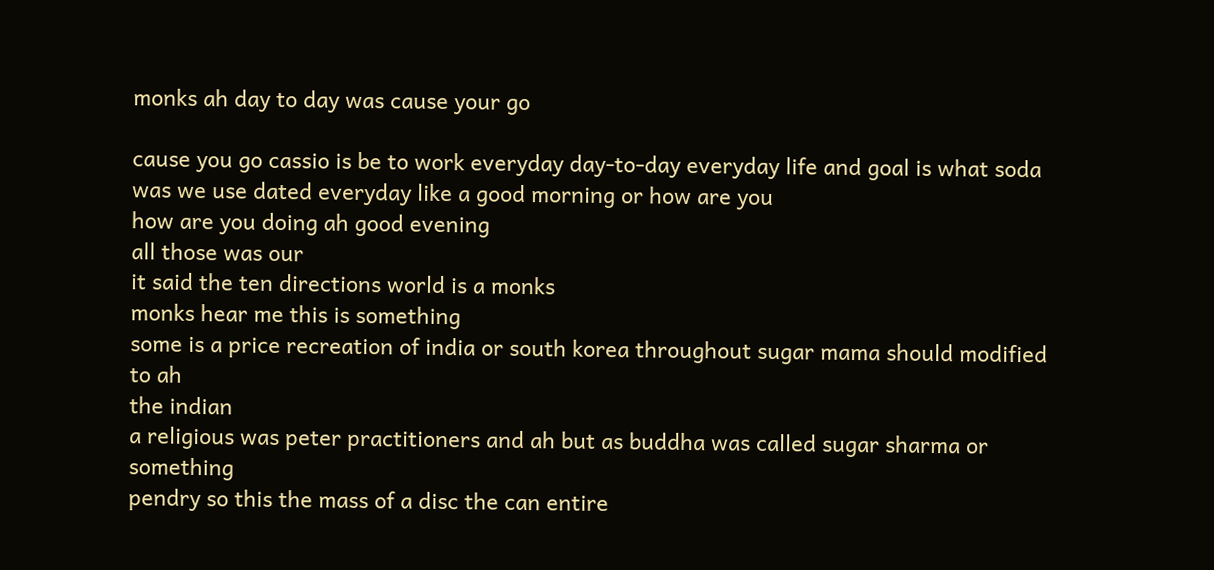monks ah day to day was cause your go

cause you go cassio is be to work everyday day-to-day everyday life and goal is what soda was we use dated everyday like a good morning or how are you
how are you doing ah good evening
all those was our
it said the ten directions world is a monks
monks hear me this is something
some is a price recreation of india or south korea throughout sugar mama should modified to ah
the indian
a religious was peter practitioners and ah but as buddha was called sugar sharma or something
pendry so this the mass of a disc the can entire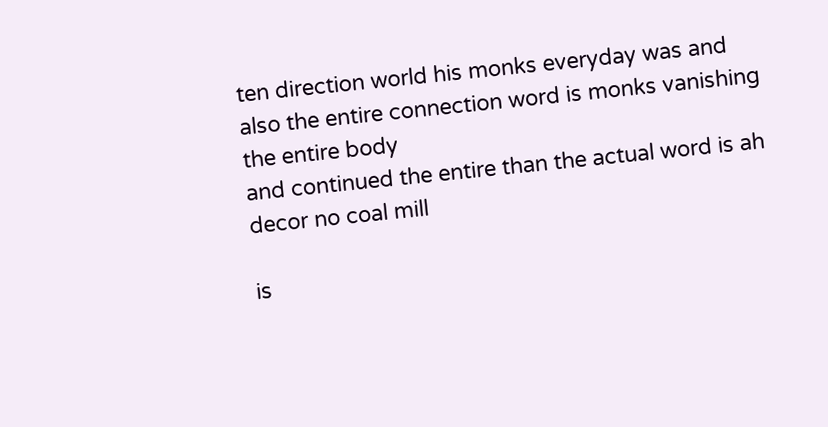ten direction world his monks everyday was and also the entire connection word is monks vanishing
the entire body
and continued the entire than the actual word is ah decor no coal mill

is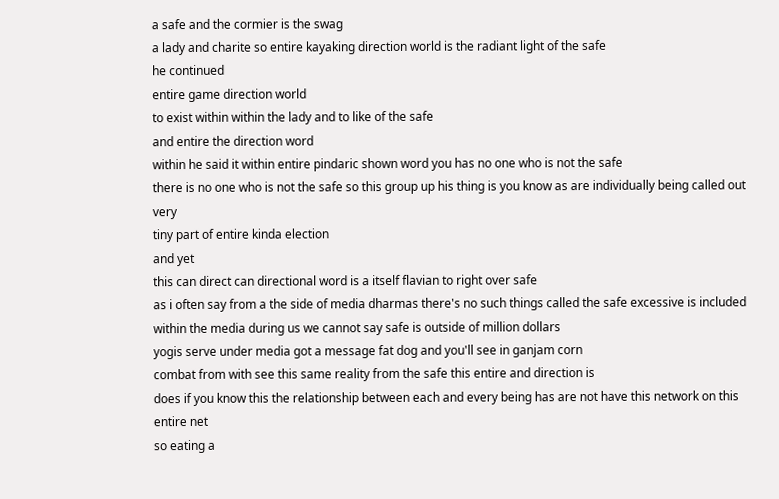a safe and the cormier is the swag
a lady and charite so entire kayaking direction world is the radiant light of the safe
he continued
entire game direction world
to exist within within the lady and to like of the safe
and entire the direction word
within he said it within entire pindaric shown word you has no one who is not the safe
there is no one who is not the safe so this group up his thing is you know as are individually being called out very
tiny part of entire kinda election
and yet
this can direct can directional word is a itself flavian to right over safe
as i often say from a the side of media dharmas there's no such things called the safe excessive is included within the media during us we cannot say safe is outside of million dollars
yogis serve under media got a message fat dog and you'll see in ganjam corn
combat from with see this same reality from the safe this entire and direction is
does if you know this the relationship between each and every being has are not have this network on this entire net
so eating a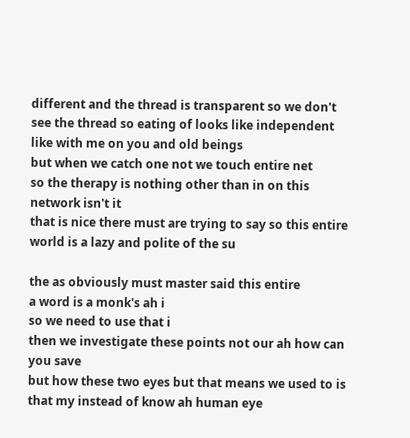different and the thread is transparent so we don't see the thread so eating of looks like independent like with me on you and old beings
but when we catch one not we touch entire net
so the therapy is nothing other than in on this network isn't it
that is nice there must are trying to say so this entire world is a lazy and polite of the su

the as obviously must master said this entire
a word is a monk's ah i
so we need to use that i
then we investigate these points not our ah how can you save
but how these two eyes but that means we used to is that my instead of know ah human eye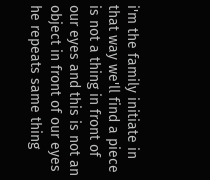i'm the family initiate in that way we'll find a piece is not a thing in front of our eyes and this is not an object in front of our eyes he repeats same thing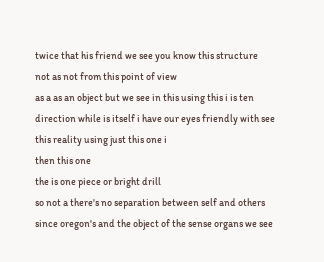twice that his friend we see you know this structure
not as not from this point of view
as a as an object but we see in this using this i is ten direction while is itself i have our eyes friendly with see this reality using just this one i
then this one
the is one piece or bright drill
so not a there's no separation between self and others since oregon's and the object of the sense organs we see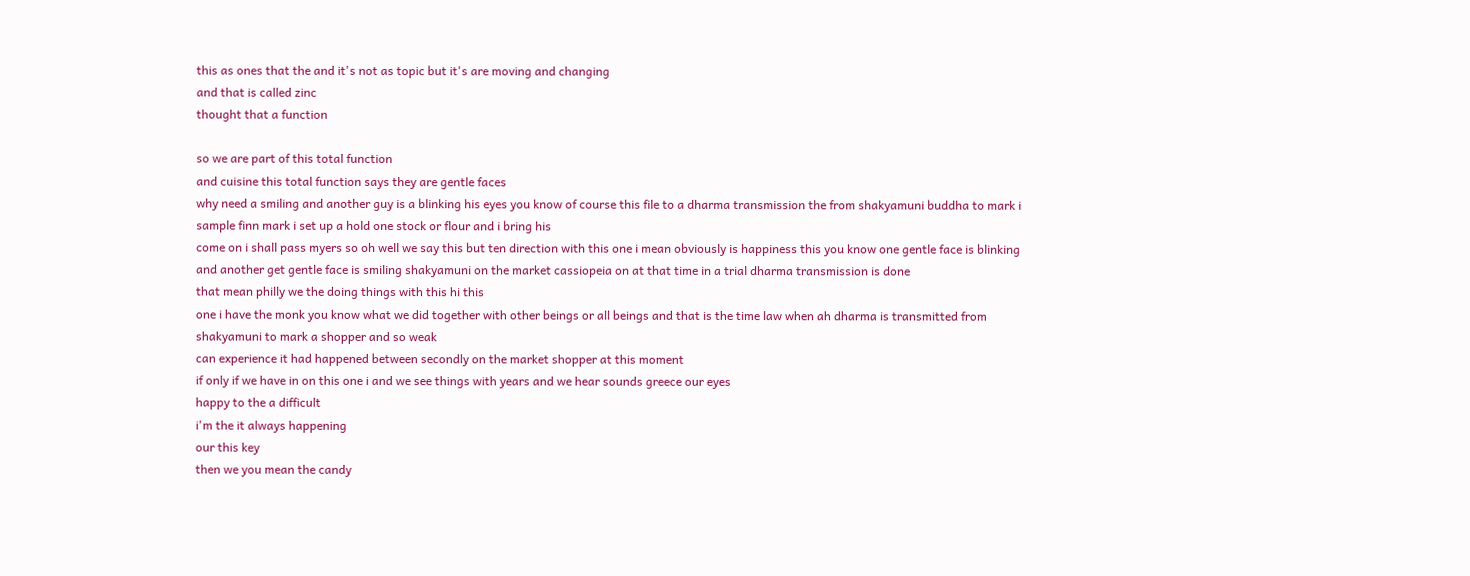this as ones that the and it's not as topic but it's are moving and changing
and that is called zinc
thought that a function

so we are part of this total function
and cuisine this total function says they are gentle faces
why need a smiling and another guy is a blinking his eyes you know of course this file to a dharma transmission the from shakyamuni buddha to mark i sample finn mark i set up a hold one stock or flour and i bring his
come on i shall pass myers so oh well we say this but ten direction with this one i mean obviously is happiness this you know one gentle face is blinking
and another get gentle face is smiling shakyamuni on the market cassiopeia on at that time in a trial dharma transmission is done
that mean philly we the doing things with this hi this
one i have the monk you know what we did together with other beings or all beings and that is the time law when ah dharma is transmitted from shakyamuni to mark a shopper and so weak
can experience it had happened between secondly on the market shopper at this moment
if only if we have in on this one i and we see things with years and we hear sounds greece our eyes
happy to the a difficult
i'm the it always happening
our this key
then we you mean the candy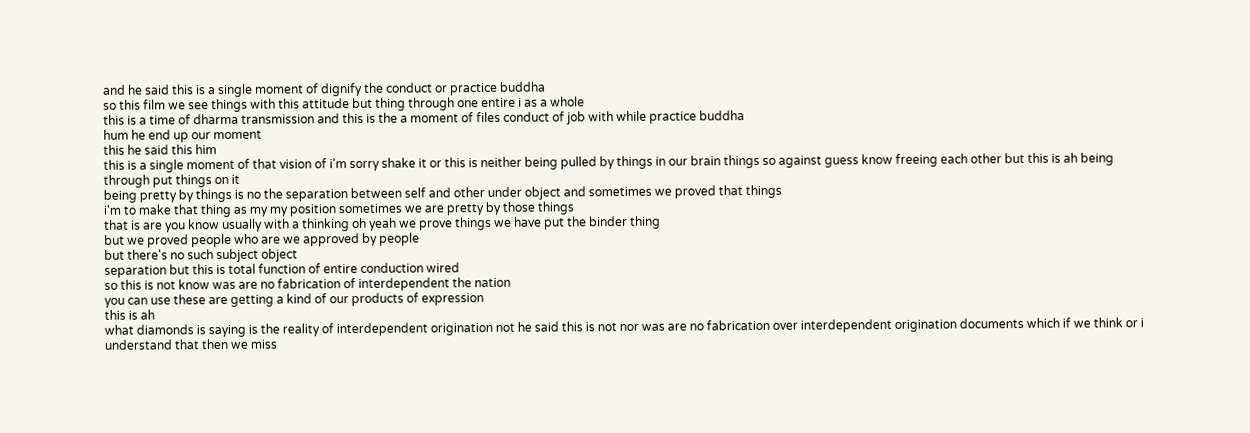and he said this is a single moment of dignify the conduct or practice buddha
so this film we see things with this attitude but thing through one entire i as a whole
this is a time of dharma transmission and this is the a moment of files conduct of job with while practice buddha
hum he end up our moment
this he said this him
this is a single moment of that vision of i'm sorry shake it or this is neither being pulled by things in our brain things so against guess know freeing each other but this is ah being through put things on it
being pretty by things is no the separation between self and other under object and sometimes we proved that things
i'm to make that thing as my my position sometimes we are pretty by those things
that is are you know usually with a thinking oh yeah we prove things we have put the binder thing
but we proved people who are we approved by people
but there's no such subject object
separation but this is total function of entire conduction wired
so this is not know was are no fabrication of interdependent the nation
you can use these are getting a kind of our products of expression
this is ah
what diamonds is saying is the reality of interdependent origination not he said this is not nor was are no fabrication over interdependent origination documents which if we think or i understand that then we miss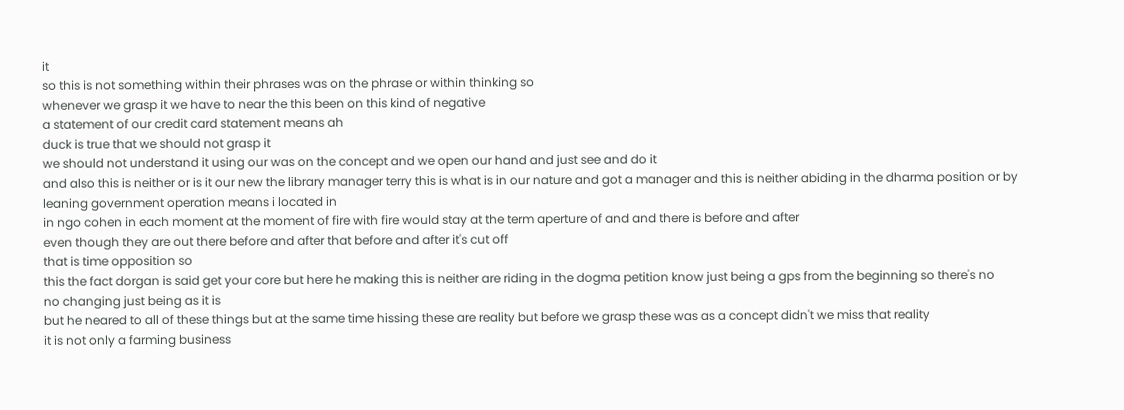it
so this is not something within their phrases was on the phrase or within thinking so
whenever we grasp it we have to near the this been on this kind of negative
a statement of our credit card statement means ah
duck is true that we should not grasp it
we should not understand it using our was on the concept and we open our hand and just see and do it
and also this is neither or is it our new the library manager terry this is what is in our nature and got a manager and this is neither abiding in the dharma position or by leaning government operation means i located in
in ngo cohen in each moment at the moment of fire with fire would stay at the term aperture of and and there is before and after
even though they are out there before and after that before and after it's cut off
that is time opposition so
this the fact dorgan is said get your core but here he making this is neither are riding in the dogma petition know just being a gps from the beginning so there's no
no changing just being as it is
but he neared to all of these things but at the same time hissing these are reality but before we grasp these was as a concept didn't we miss that reality
it is not only a farming business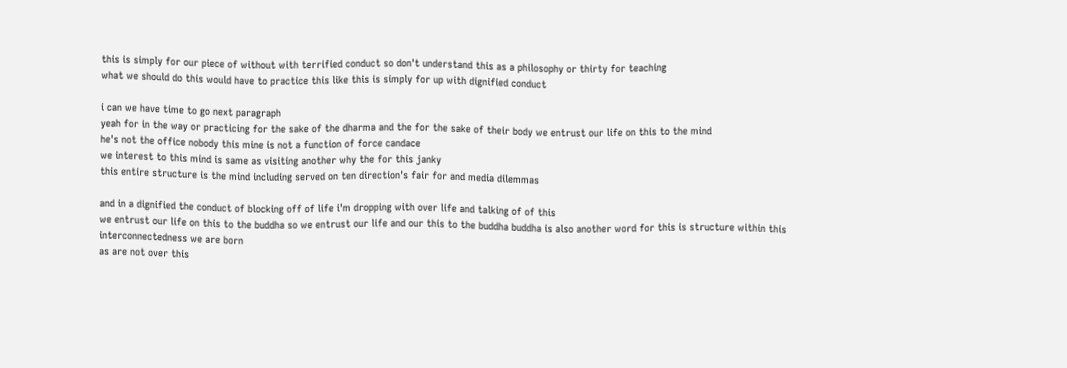this is simply for our piece of without with terrified conduct so don't understand this as a philosophy or thirty for teaching
what we should do this would have to practice this like this is simply for up with dignified conduct

i can we have time to go next paragraph
yeah for in the way or practicing for the sake of the dharma and the for the sake of their body we entrust our life on this to the mind
he's not the office nobody this mine is not a function of force candace
we interest to this mind is same as visiting another why the for this janky
this entire structure is the mind including served on ten direction's fair for and media dilemmas

and in a dignified the conduct of blocking off of life i'm dropping with over life and talking of of this
we entrust our life on this to the buddha so we entrust our life and our this to the buddha buddha is also another word for this is structure within this interconnectedness we are born
as are not over this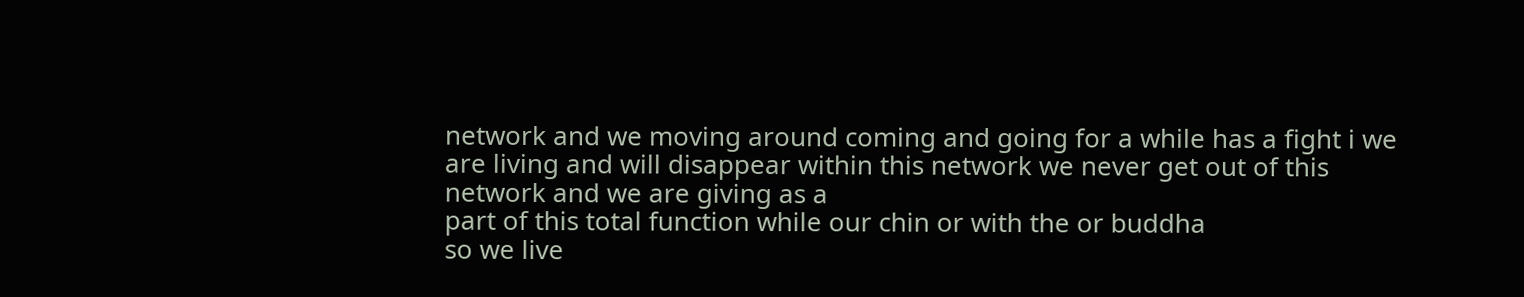network and we moving around coming and going for a while has a fight i we are living and will disappear within this network we never get out of this network and we are giving as a
part of this total function while our chin or with the or buddha
so we live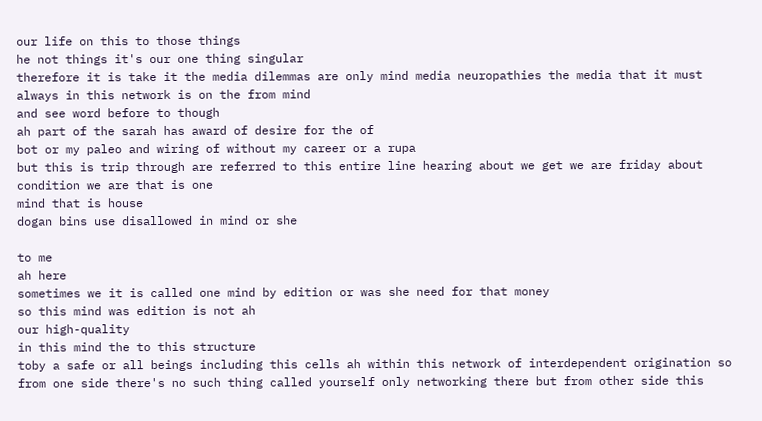our life on this to those things
he not things it's our one thing singular
therefore it is take it the media dilemmas are only mind media neuropathies the media that it must always in this network is on the from mind
and see word before to though
ah part of the sarah has award of desire for the of
bot or my paleo and wiring of without my career or a rupa
but this is trip through are referred to this entire line hearing about we get we are friday about condition we are that is one
mind that is house
dogan bins use disallowed in mind or she

to me
ah here
sometimes we it is called one mind by edition or was she need for that money
so this mind was edition is not ah
our high-quality
in this mind the to this structure
toby a safe or all beings including this cells ah within this network of interdependent origination so from one side there's no such thing called yourself only networking there but from other side this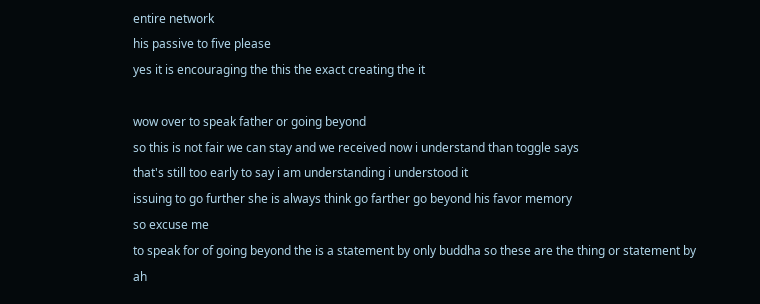entire network
his passive to five please
yes it is encouraging the this the exact creating the it

wow over to speak father or going beyond
so this is not fair we can stay and we received now i understand than toggle says
that's still too early to say i am understanding i understood it
issuing to go further she is always think go farther go beyond his favor memory
so excuse me
to speak for of going beyond the is a statement by only buddha so these are the thing or statement by ah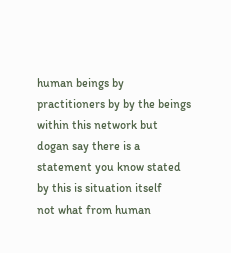human beings by practitioners by by the beings within this network but dogan say there is a statement you know stated by this is situation itself
not what from human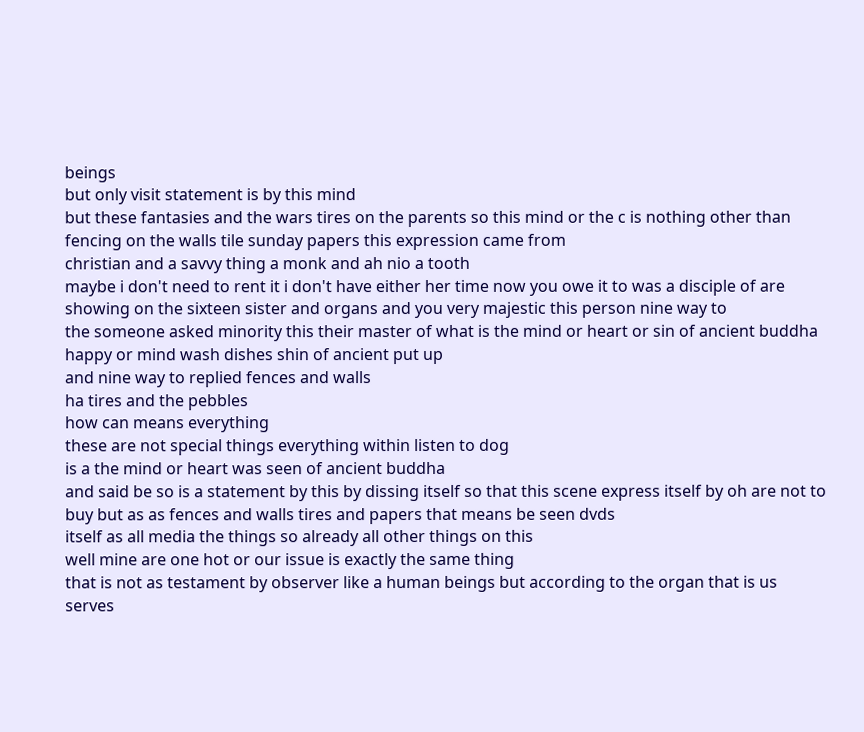beings
but only visit statement is by this mind
but these fantasies and the wars tires on the parents so this mind or the c is nothing other than fencing on the walls tile sunday papers this expression came from
christian and a savvy thing a monk and ah nio a tooth
maybe i don't need to rent it i don't have either her time now you owe it to was a disciple of are showing on the sixteen sister and organs and you very majestic this person nine way to
the someone asked minority this their master of what is the mind or heart or sin of ancient buddha happy or mind wash dishes shin of ancient put up
and nine way to replied fences and walls
ha tires and the pebbles
how can means everything
these are not special things everything within listen to dog
is a the mind or heart was seen of ancient buddha
and said be so is a statement by this by dissing itself so that this scene express itself by oh are not to buy but as as fences and walls tires and papers that means be seen dvds
itself as all media the things so already all other things on this
well mine are one hot or our issue is exactly the same thing
that is not as testament by observer like a human beings but according to the organ that is us
serves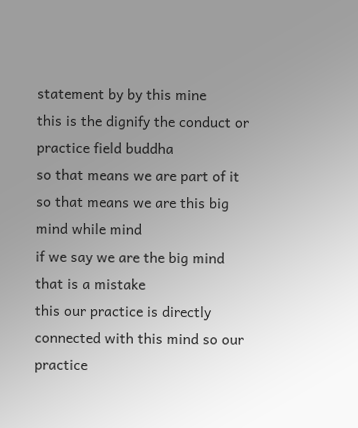statement by by this mine
this is the dignify the conduct or practice field buddha
so that means we are part of it so that means we are this big mind while mind
if we say we are the big mind that is a mistake
this our practice is directly connected with this mind so our practice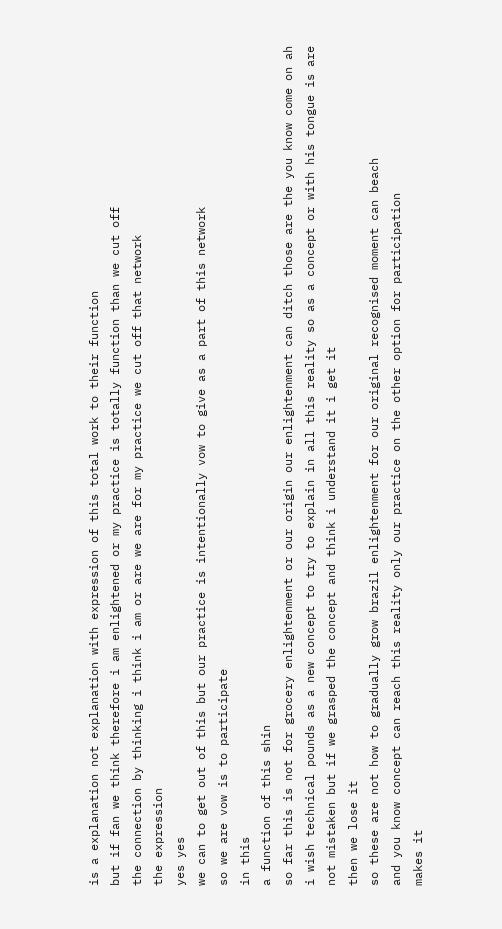is a explanation not explanation with expression of this total work to their function
but if fan we think therefore i am enlightened or my practice is totally function than we cut off
the connection by thinking i think i am or are we are for my practice we cut off that network
the expression
yes yes
we can to get out of this but our practice is intentionally vow to give as a part of this network
so we are vow is to participate
in this
a function of this shin
so far this is not for grocery enlightenment or our origin our enlightenment can ditch those are the you know come on ah
i wish technical pounds as a new concept to try to explain in all this reality so as a concept or with his tongue is are not mistaken but if we grasped the concept and think i understand it i get it
then we lose it
so these are not how to gradually grow brazil enlightenment for our original recognised moment can beach
and you know concept can reach this reality only our practice on the other option for participation
makes it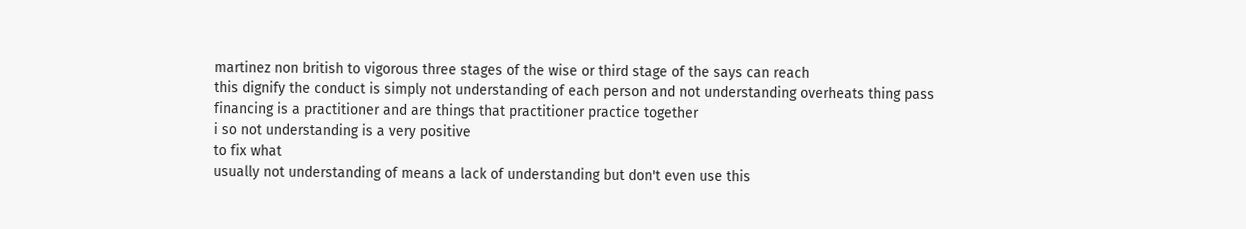martinez non british to vigorous three stages of the wise or third stage of the says can reach
this dignify the conduct is simply not understanding of each person and not understanding overheats thing pass financing is a practitioner and are things that practitioner practice together
i so not understanding is a very positive
to fix what
usually not understanding of means a lack of understanding but don't even use this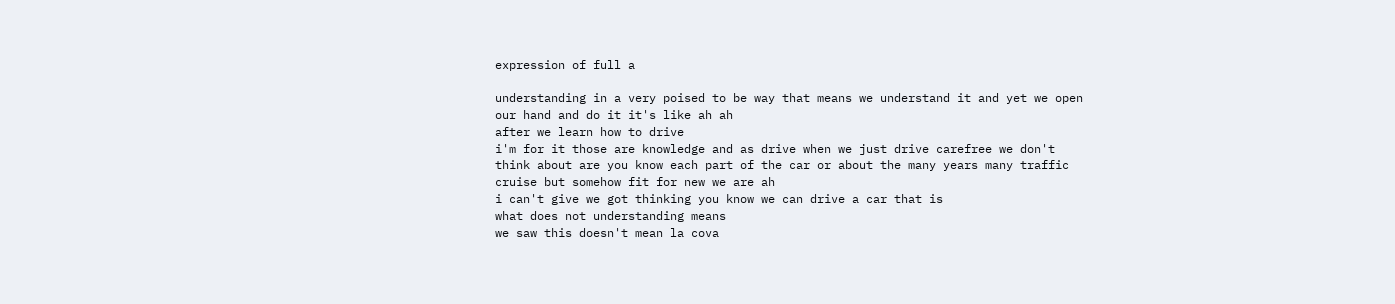expression of full a

understanding in a very poised to be way that means we understand it and yet we open our hand and do it it's like ah ah
after we learn how to drive
i'm for it those are knowledge and as drive when we just drive carefree we don't think about are you know each part of the car or about the many years many traffic cruise but somehow fit for new we are ah
i can't give we got thinking you know we can drive a car that is
what does not understanding means
we saw this doesn't mean la cova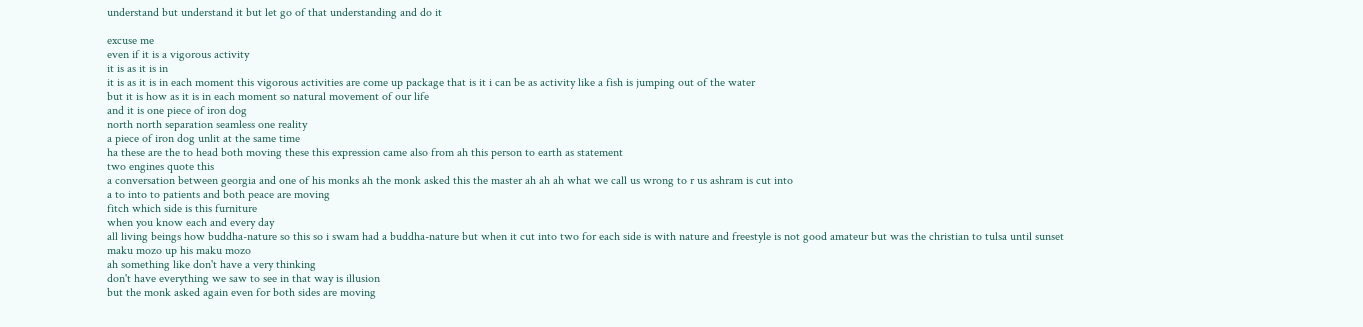understand but understand it but let go of that understanding and do it

excuse me
even if it is a vigorous activity
it is as it is in
it is as it is in each moment this vigorous activities are come up package that is it i can be as activity like a fish is jumping out of the water
but it is how as it is in each moment so natural movement of our life
and it is one piece of iron dog
north north separation seamless one reality
a piece of iron dog unlit at the same time
ha these are the to head both moving these this expression came also from ah this person to earth as statement
two engines quote this
a conversation between georgia and one of his monks ah the monk asked this the master ah ah ah what we call us wrong to r us ashram is cut into
a to into to patients and both peace are moving
fitch which side is this furniture
when you know each and every day
all living beings how buddha-nature so this so i swam had a buddha-nature but when it cut into two for each side is with nature and freestyle is not good amateur but was the christian to tulsa until sunset
maku mozo up his maku mozo
ah something like don't have a very thinking
don't have everything we saw to see in that way is illusion
but the monk asked again even for both sides are moving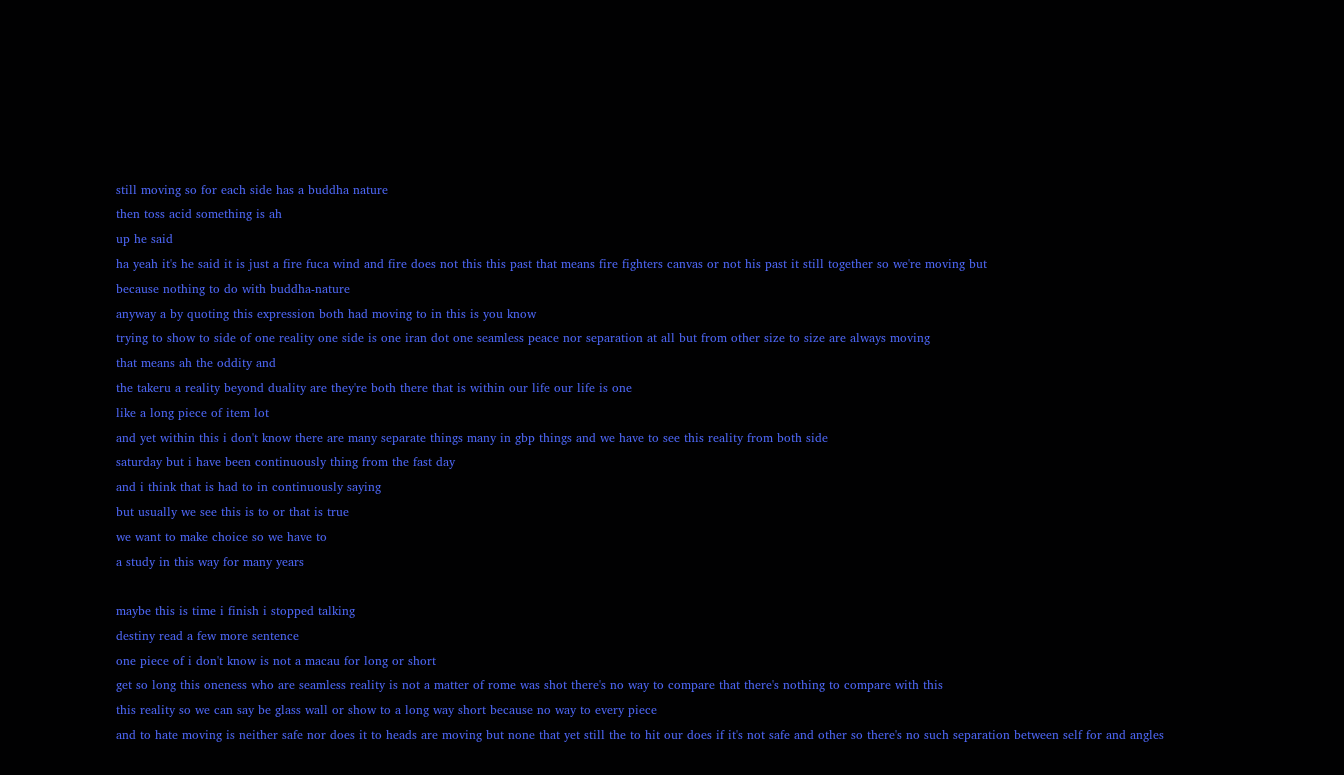still moving so for each side has a buddha nature
then toss acid something is ah
up he said
ha yeah it's he said it is just a fire fuca wind and fire does not this this past that means fire fighters canvas or not his past it still together so we're moving but
because nothing to do with buddha-nature
anyway a by quoting this expression both had moving to in this is you know
trying to show to side of one reality one side is one iran dot one seamless peace nor separation at all but from other size to size are always moving
that means ah the oddity and
the takeru a reality beyond duality are they're both there that is within our life our life is one
like a long piece of item lot
and yet within this i don't know there are many separate things many in gbp things and we have to see this reality from both side
saturday but i have been continuously thing from the fast day
and i think that is had to in continuously saying
but usually we see this is to or that is true
we want to make choice so we have to
a study in this way for many years

maybe this is time i finish i stopped talking
destiny read a few more sentence
one piece of i don't know is not a macau for long or short
get so long this oneness who are seamless reality is not a matter of rome was shot there's no way to compare that there's nothing to compare with this
this reality so we can say be glass wall or show to a long way short because no way to every piece
and to hate moving is neither safe nor does it to heads are moving but none that yet still the to hit our does if it's not safe and other so there's no such separation between self for and angles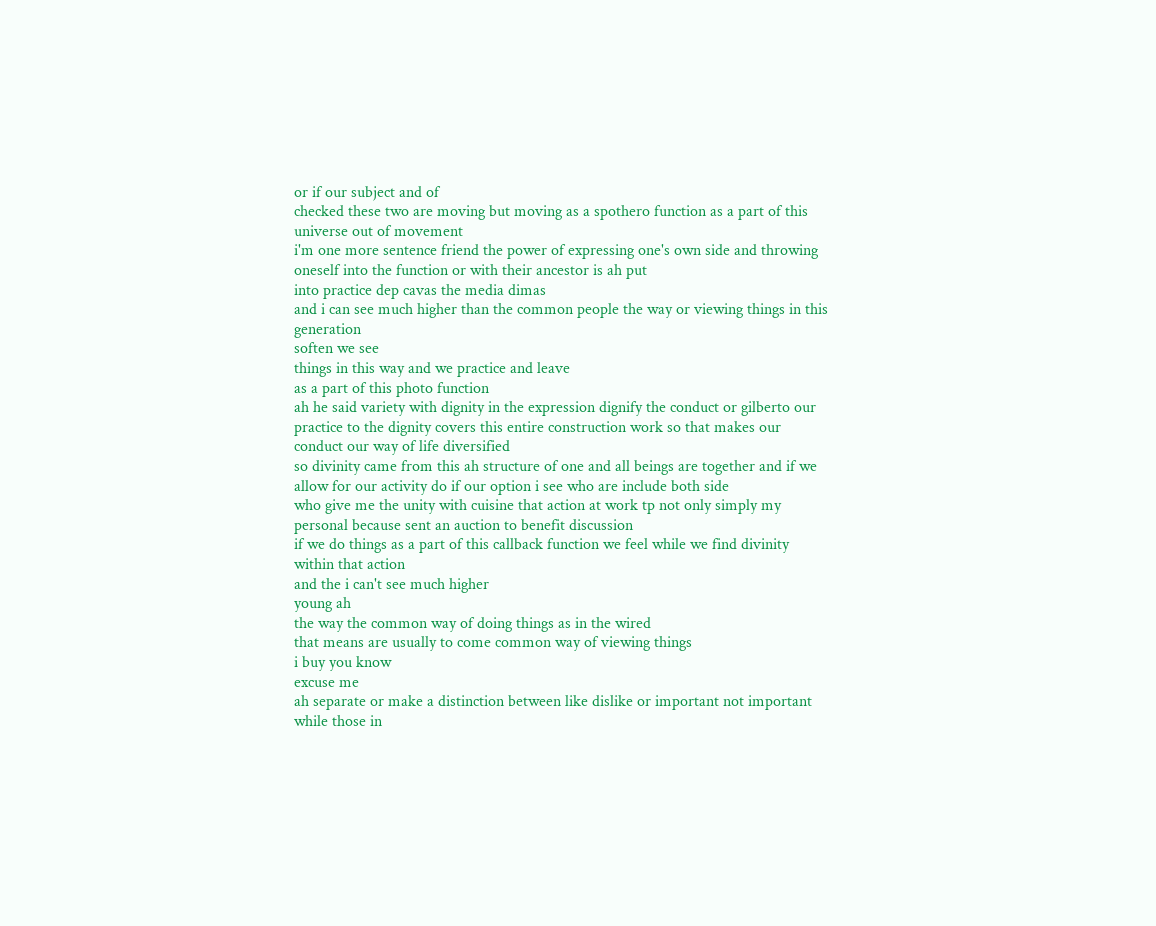or if our subject and of
checked these two are moving but moving as a spothero function as a part of this universe out of movement
i'm one more sentence friend the power of expressing one's own side and throwing oneself into the function or with their ancestor is ah put
into practice dep cavas the media dimas
and i can see much higher than the common people the way or viewing things in this generation
soften we see
things in this way and we practice and leave
as a part of this photo function
ah he said variety with dignity in the expression dignify the conduct or gilberto our practice to the dignity covers this entire construction work so that makes our
conduct our way of life diversified
so divinity came from this ah structure of one and all beings are together and if we allow for our activity do if our option i see who are include both side
who give me the unity with cuisine that action at work tp not only simply my personal because sent an auction to benefit discussion
if we do things as a part of this callback function we feel while we find divinity within that action
and the i can't see much higher
young ah
the way the common way of doing things as in the wired
that means are usually to come common way of viewing things
i buy you know
excuse me
ah separate or make a distinction between like dislike or important not important while those in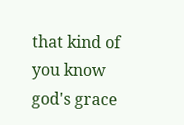that kind of you know god's grace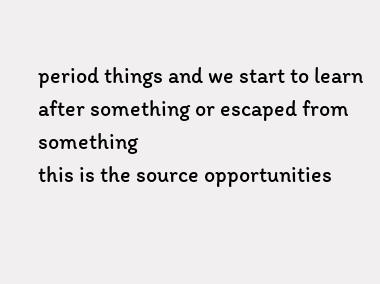period things and we start to learn after something or escaped from something
this is the source opportunities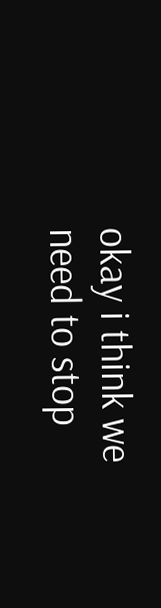okay i think we need to stop